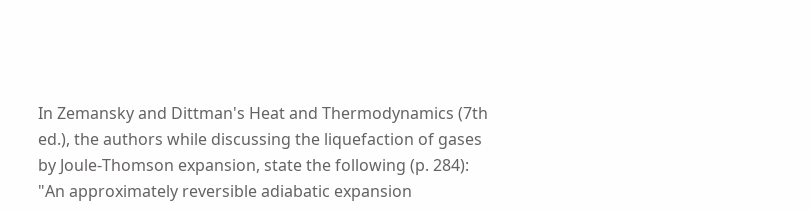In Zemansky and Dittman's Heat and Thermodynamics (7th ed.), the authors while discussing the liquefaction of gases by Joule-Thomson expansion, state the following (p. 284): "An approximately reversible adiabatic expansion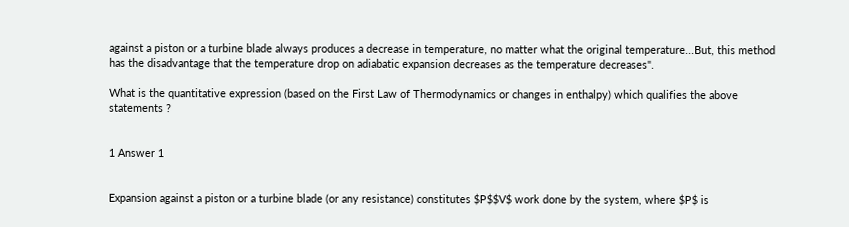against a piston or a turbine blade always produces a decrease in temperature, no matter what the original temperature...But, this method has the disadvantage that the temperature drop on adiabatic expansion decreases as the temperature decreases".

What is the quantitative expression (based on the First Law of Thermodynamics or changes in enthalpy) which qualifies the above statements ?


1 Answer 1


Expansion against a piston or a turbine blade (or any resistance) constitutes $P$$V$ work done by the system, where $P$ is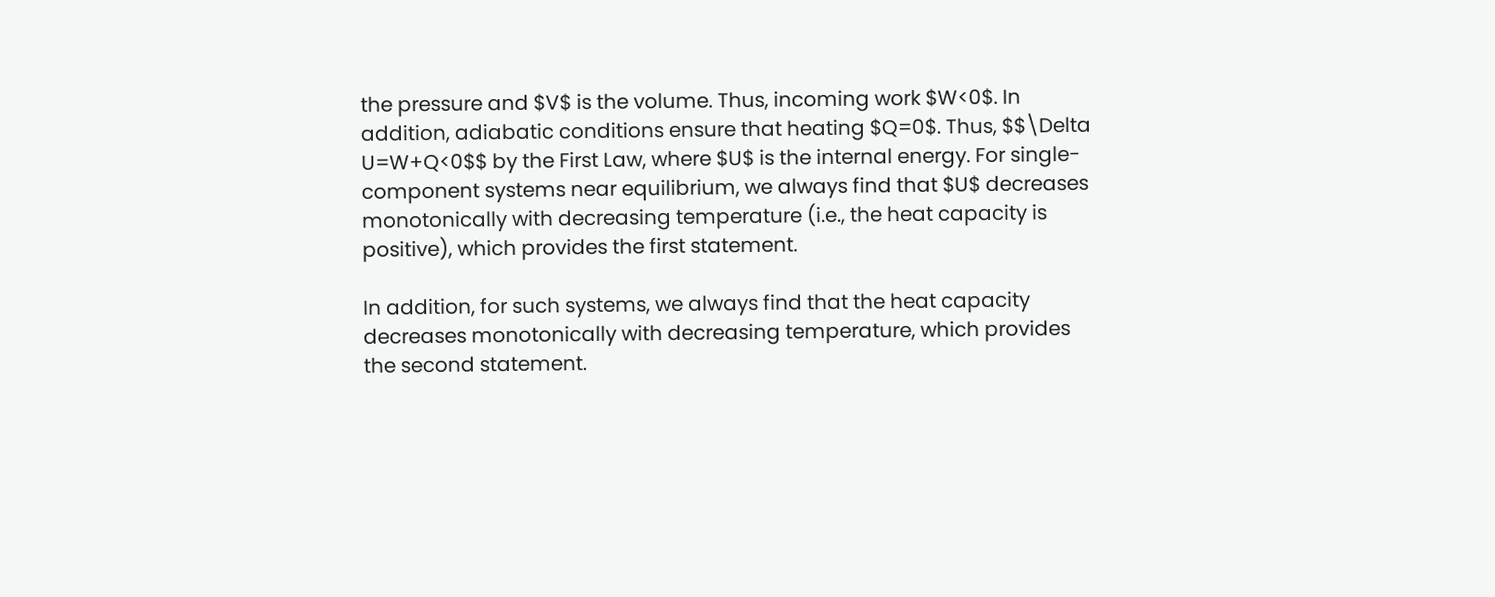the pressure and $V$ is the volume. Thus, incoming work $W<0$. In addition, adiabatic conditions ensure that heating $Q=0$. Thus, $$\Delta U=W+Q<0$$ by the First Law, where $U$ is the internal energy. For single-component systems near equilibrium, we always find that $U$ decreases monotonically with decreasing temperature (i.e., the heat capacity is positive), which provides the first statement.

In addition, for such systems, we always find that the heat capacity decreases monotonically with decreasing temperature, which provides the second statement.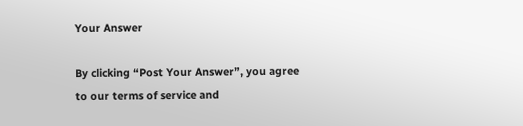Your Answer

By clicking “Post Your Answer”, you agree to our terms of service and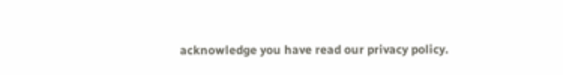acknowledge you have read our privacy policy.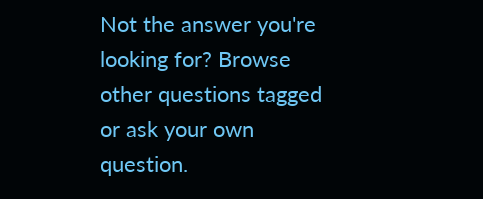Not the answer you're looking for? Browse other questions tagged or ask your own question.